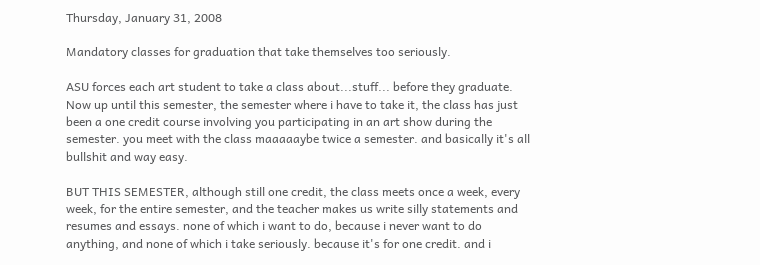Thursday, January 31, 2008

Mandatory classes for graduation that take themselves too seriously.

ASU forces each art student to take a class about...stuff... before they graduate. Now up until this semester, the semester where i have to take it, the class has just been a one credit course involving you participating in an art show during the semester. you meet with the class maaaaaybe twice a semester. and basically it's all bullshit and way easy.

BUT THIS SEMESTER, although still one credit, the class meets once a week, every week, for the entire semester, and the teacher makes us write silly statements and resumes and essays. none of which i want to do, because i never want to do anything, and none of which i take seriously. because it's for one credit. and i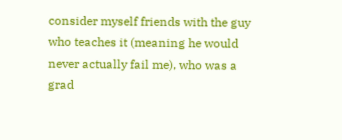consider myself friends with the guy who teaches it (meaning he would never actually fail me), who was a grad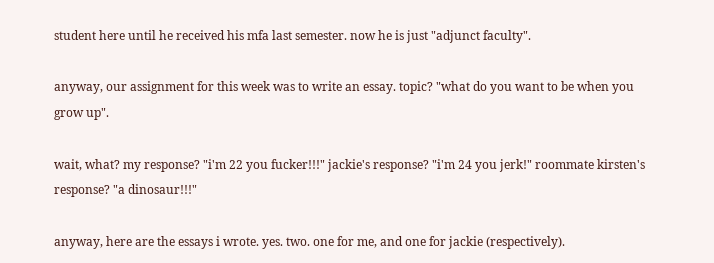student here until he received his mfa last semester. now he is just "adjunct faculty".

anyway, our assignment for this week was to write an essay. topic? "what do you want to be when you grow up".

wait, what? my response? "i'm 22 you fucker!!!" jackie's response? "i'm 24 you jerk!" roommate kirsten's response? "a dinosaur!!!"

anyway, here are the essays i wrote. yes. two. one for me, and one for jackie (respectively).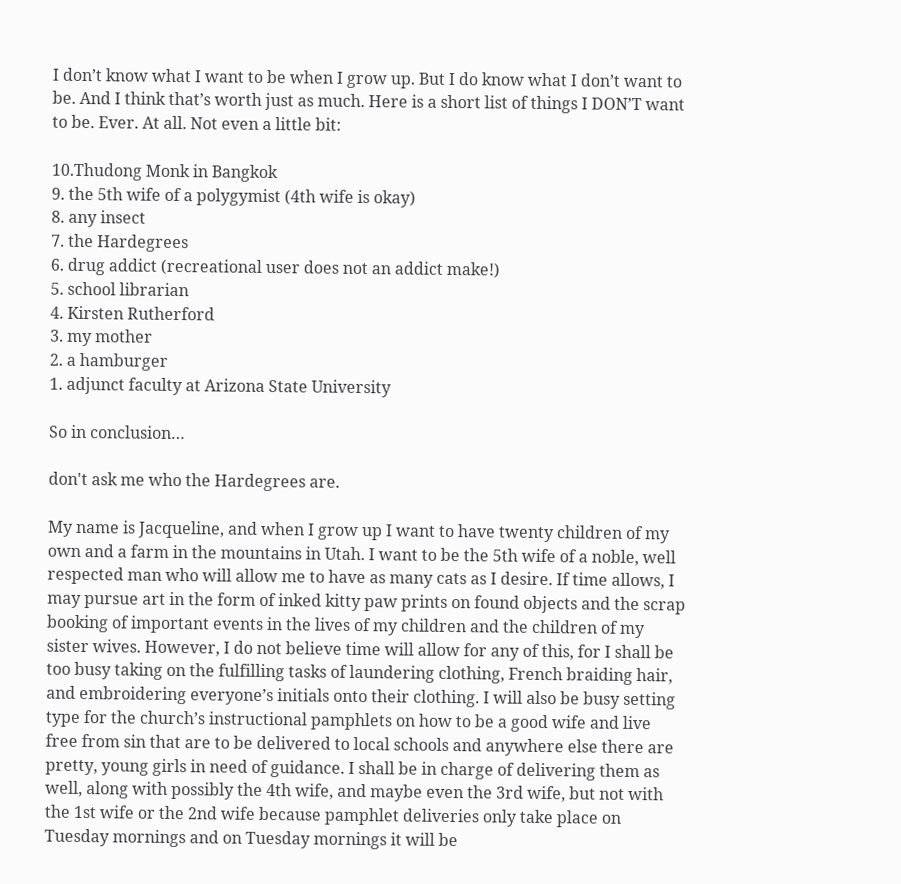I don’t know what I want to be when I grow up. But I do know what I don’t want to be. And I think that’s worth just as much. Here is a short list of things I DON’T want to be. Ever. At all. Not even a little bit:

10.Thudong Monk in Bangkok
9. the 5th wife of a polygymist (4th wife is okay)
8. any insect
7. the Hardegrees
6. drug addict (recreational user does not an addict make!)
5. school librarian
4. Kirsten Rutherford
3. my mother
2. a hamburger
1. adjunct faculty at Arizona State University

So in conclusion…

don't ask me who the Hardegrees are.

My name is Jacqueline, and when I grow up I want to have twenty children of my own and a farm in the mountains in Utah. I want to be the 5th wife of a noble, well respected man who will allow me to have as many cats as I desire. If time allows, I may pursue art in the form of inked kitty paw prints on found objects and the scrap booking of important events in the lives of my children and the children of my sister wives. However, I do not believe time will allow for any of this, for I shall be too busy taking on the fulfilling tasks of laundering clothing, French braiding hair, and embroidering everyone’s initials onto their clothing. I will also be busy setting type for the church’s instructional pamphlets on how to be a good wife and live free from sin that are to be delivered to local schools and anywhere else there are pretty, young girls in need of guidance. I shall be in charge of delivering them as well, along with possibly the 4th wife, and maybe even the 3rd wife, but not with the 1st wife or the 2nd wife because pamphlet deliveries only take place on Tuesday mornings and on Tuesday mornings it will be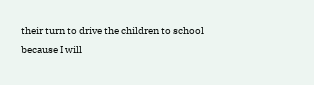their turn to drive the children to school because I will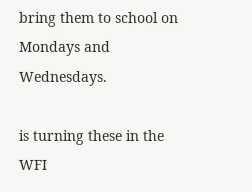bring them to school on Mondays and Wednesdays.

is turning these in the WFI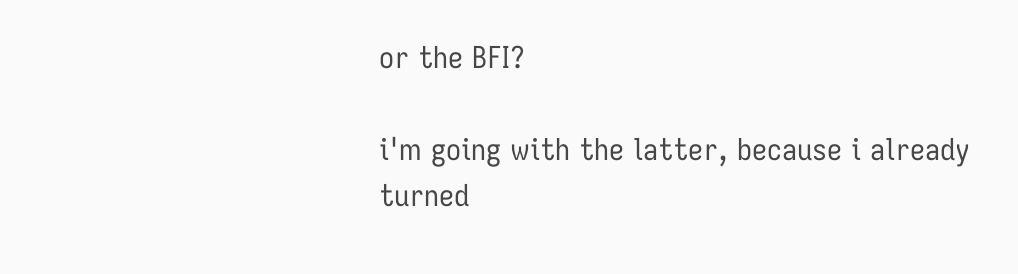or the BFI?

i'm going with the latter, because i already turned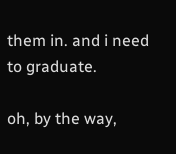them in. and i need to graduate.

oh, by the way,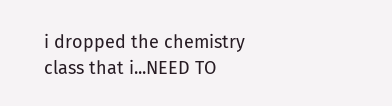i dropped the chemistry class that i...NEED TO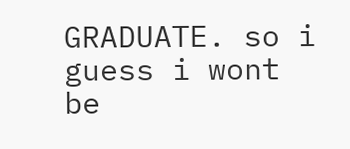GRADUATE. so i guess i wont be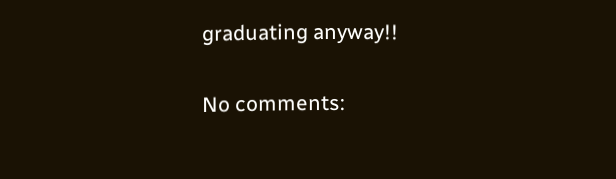graduating anyway!!

No comments: